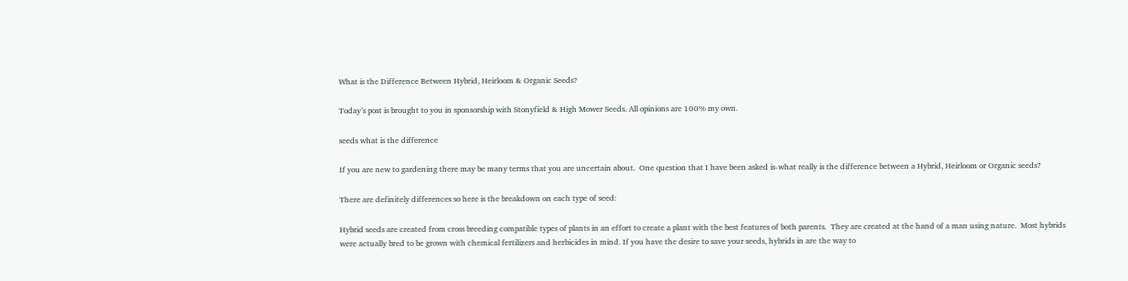What is the Difference Between Hybrid, Heirloom & Organic Seeds?

Today’s post is brought to you in sponsorship with Stonyfield & High Mower Seeds. All opinions are 100% my own.

seeds what is the difference

If you are new to gardening there may be many terms that you are uncertain about.  One question that I have been asked is-what really is the difference between a Hybrid, Heirloom or Organic seeds?

There are definitely differences so here is the breakdown on each type of seed:

Hybrid seeds are created from cross breeding compatible types of plants in an effort to create a plant with the best features of both parents.  They are created at the hand of a man using nature.  Most hybrids were actually bred to be grown with chemical fertilizers and herbicides in mind. If you have the desire to save your seeds, hybrids in are the way to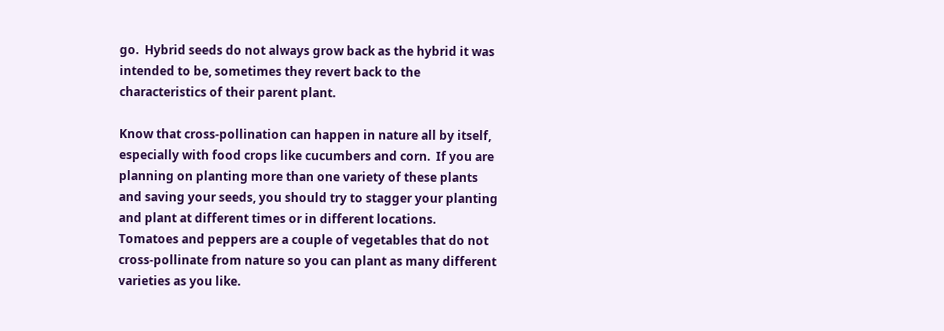go.  Hybrid seeds do not always grow back as the hybrid it was intended to be, sometimes they revert back to the characteristics of their parent plant.

Know that cross-pollination can happen in nature all by itself, especially with food crops like cucumbers and corn.  If you are planning on planting more than one variety of these plants and saving your seeds, you should try to stagger your planting and plant at different times or in different locations.  Tomatoes and peppers are a couple of vegetables that do not cross-pollinate from nature so you can plant as many different varieties as you like.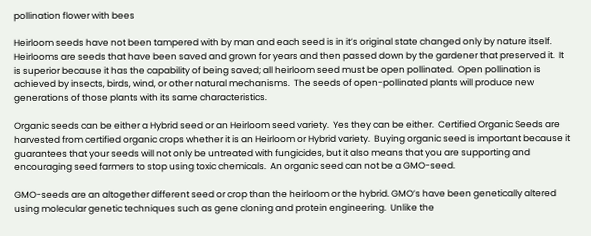pollination flower with bees

Heirloom seeds have not been tampered with by man and each seed is in it’s original state changed only by nature itself.  Heirlooms are seeds that have been saved and grown for years and then passed down by the gardener that preserved it.  It is superior because it has the capability of being saved; all heirloom seed must be open pollinated.  Open pollination is achieved by insects, birds, wind, or other natural mechanisms.  The seeds of open-pollinated plants will produce new generations of those plants with its same characteristics.

Organic seeds can be either a Hybrid seed or an Heirloom seed variety.  Yes they can be either.  Certified Organic Seeds are harvested from certified organic crops whether it is an Heirloom or Hybrid variety.  Buying organic seed is important because it guarantees that your seeds will not only be untreated with fungicides, but it also means that you are supporting and encouraging seed farmers to stop using toxic chemicals.  An organic seed can not be a GMO-seed.

GMO-seeds are an altogether different seed or crop than the heirloom or the hybrid. GMO’s have been genetically altered using molecular genetic techniques such as gene cloning and protein engineering.  Unlike the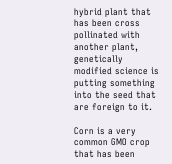hybrid plant that has been cross pollinated with another plant, genetically modified science is putting something into the seed that are foreign to it.

Corn is a very common GMO crop that has been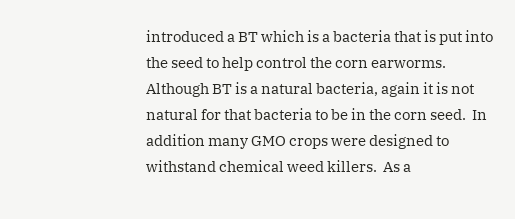introduced a BT which is a bacteria that is put into the seed to help control the corn earworms.  Although BT is a natural bacteria, again it is not natural for that bacteria to be in the corn seed.  In addition many GMO crops were designed to withstand chemical weed killers.  As a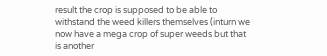result the crop is supposed to be able to withstand the weed killers themselves (inturn we now have a mega crop of super weeds but that is another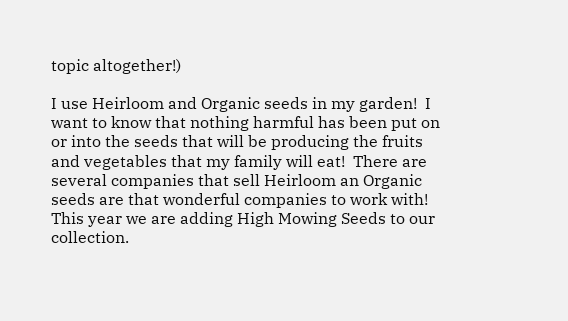topic altogether!)

I use Heirloom and Organic seeds in my garden!  I want to know that nothing harmful has been put on or into the seeds that will be producing the fruits and vegetables that my family will eat!  There are several companies that sell Heirloom an Organic seeds are that wonderful companies to work with!  This year we are adding High Mowing Seeds to our collection.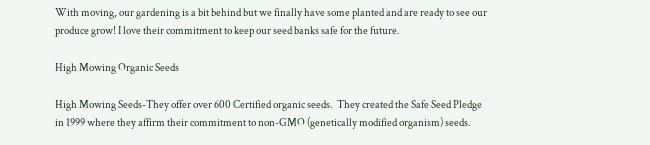With moving, our gardening is a bit behind but we finally have some planted and are ready to see our produce grow! I love their commitment to keep our seed banks safe for the future.

High Mowing Organic Seeds

High Mowing Seeds-They offer over 600 Certified organic seeds.  They created the Safe Seed Pledge in 1999 where they affirm their commitment to non-GMO (genetically modified organism) seeds.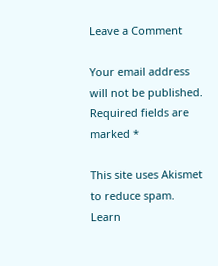Leave a Comment

Your email address will not be published. Required fields are marked *

This site uses Akismet to reduce spam. Learn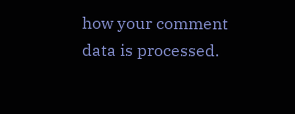how your comment data is processed.